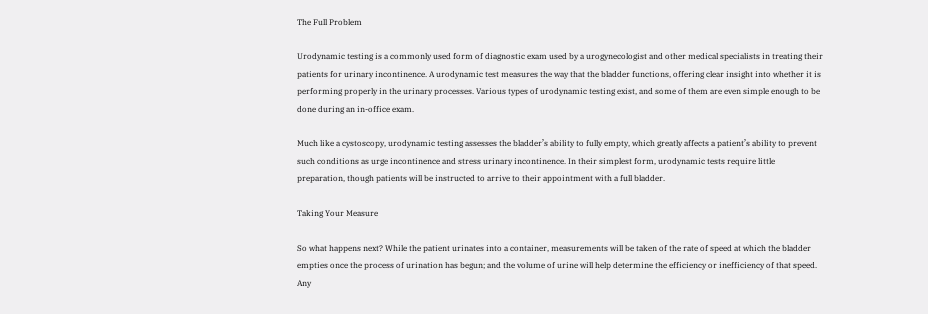The Full Problem

Urodynamic testing is a commonly used form of diagnostic exam used by a urogynecologist and other medical specialists in treating their patients for urinary incontinence. A urodynamic test measures the way that the bladder functions, offering clear insight into whether it is performing properly in the urinary processes. Various types of urodynamic testing exist, and some of them are even simple enough to be done during an in-office exam.

Much like a cystoscopy, urodynamic testing assesses the bladder’s ability to fully empty, which greatly affects a patient’s ability to prevent such conditions as urge incontinence and stress urinary incontinence. In their simplest form, urodynamic tests require little preparation, though patients will be instructed to arrive to their appointment with a full bladder.

Taking Your Measure

So what happens next? While the patient urinates into a container, measurements will be taken of the rate of speed at which the bladder empties once the process of urination has begun; and the volume of urine will help determine the efficiency or inefficiency of that speed. Any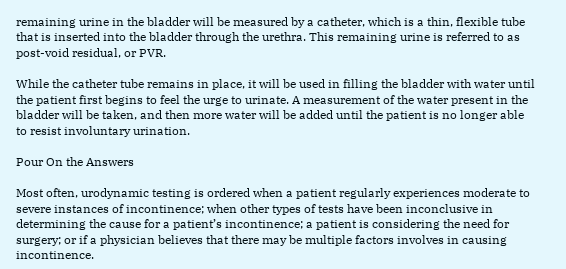remaining urine in the bladder will be measured by a catheter, which is a thin, flexible tube that is inserted into the bladder through the urethra. This remaining urine is referred to as post-void residual, or PVR.

While the catheter tube remains in place, it will be used in filling the bladder with water until the patient first begins to feel the urge to urinate. A measurement of the water present in the bladder will be taken, and then more water will be added until the patient is no longer able to resist involuntary urination.

Pour On the Answers

Most often, urodynamic testing is ordered when a patient regularly experiences moderate to severe instances of incontinence; when other types of tests have been inconclusive in determining the cause for a patient’s incontinence; a patient is considering the need for surgery; or if a physician believes that there may be multiple factors involves in causing incontinence.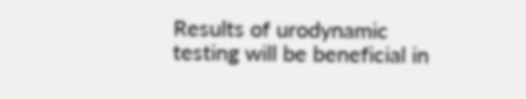Results of urodynamic testing will be beneficial in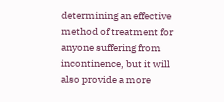determining an effective method of treatment for anyone suffering from incontinence, but it will also provide a more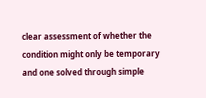clear assessment of whether the condition might only be temporary and one solved through simple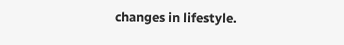changes in lifestyle.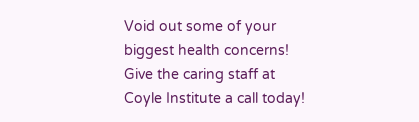Void out some of your biggest health concerns! Give the caring staff at Coyle Institute a call today!